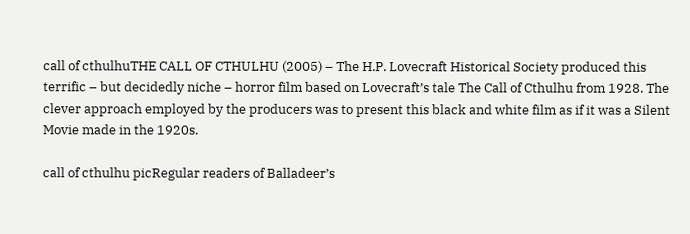call of cthulhuTHE CALL OF CTHULHU (2005) – The H.P. Lovecraft Historical Society produced this terrific – but decidedly niche – horror film based on Lovecraft’s tale The Call of Cthulhu from 1928. The clever approach employed by the producers was to present this black and white film as if it was a Silent Movie made in the 1920s.

call of cthulhu picRegular readers of Balladeer’s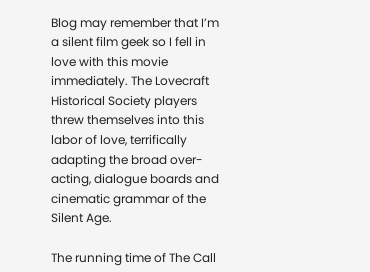Blog may remember that I’m a silent film geek so I fell in love with this movie immediately. The Lovecraft Historical Society players threw themselves into this labor of love, terrifically adapting the broad over-acting, dialogue boards and cinematic grammar of the Silent Age.

The running time of The Call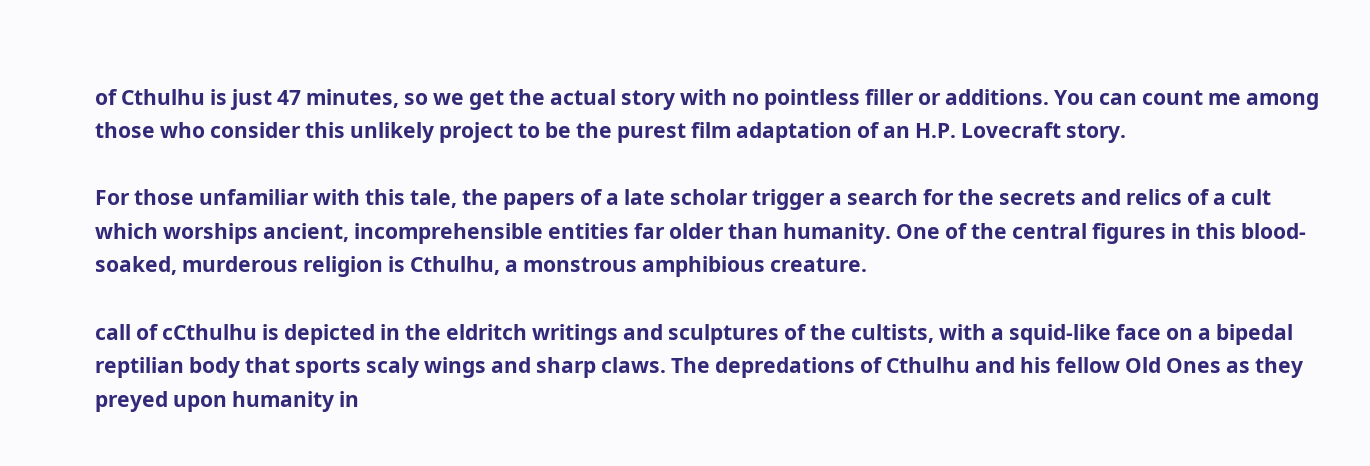of Cthulhu is just 47 minutes, so we get the actual story with no pointless filler or additions. You can count me among those who consider this unlikely project to be the purest film adaptation of an H.P. Lovecraft story.

For those unfamiliar with this tale, the papers of a late scholar trigger a search for the secrets and relics of a cult which worships ancient, incomprehensible entities far older than humanity. One of the central figures in this blood-soaked, murderous religion is Cthulhu, a monstrous amphibious creature.

call of cCthulhu is depicted in the eldritch writings and sculptures of the cultists, with a squid-like face on a bipedal reptilian body that sports scaly wings and sharp claws. The depredations of Cthulhu and his fellow Old Ones as they preyed upon humanity in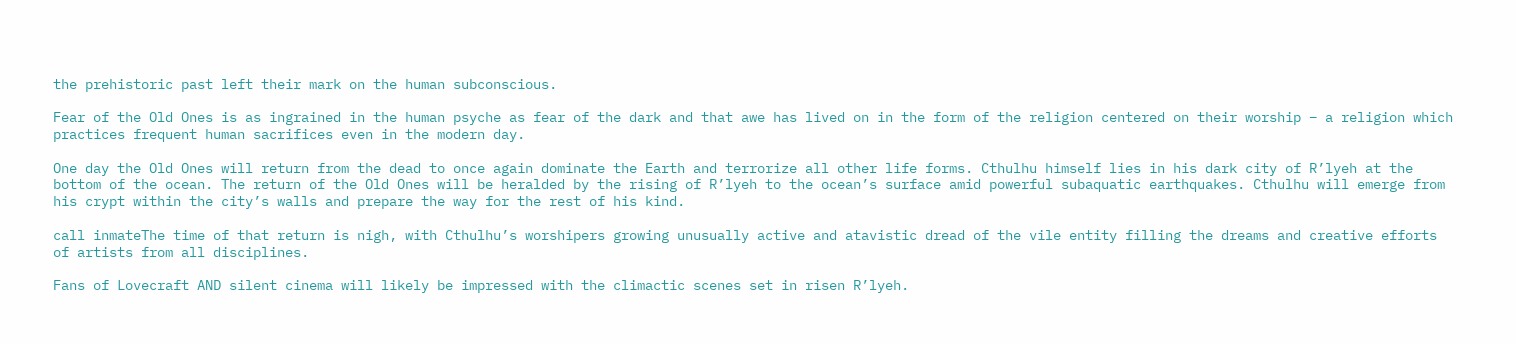the prehistoric past left their mark on the human subconscious.

Fear of the Old Ones is as ingrained in the human psyche as fear of the dark and that awe has lived on in the form of the religion centered on their worship – a religion which practices frequent human sacrifices even in the modern day.

One day the Old Ones will return from the dead to once again dominate the Earth and terrorize all other life forms. Cthulhu himself lies in his dark city of R’lyeh at the bottom of the ocean. The return of the Old Ones will be heralded by the rising of R’lyeh to the ocean’s surface amid powerful subaquatic earthquakes. Cthulhu will emerge from his crypt within the city’s walls and prepare the way for the rest of his kind.

call inmateThe time of that return is nigh, with Cthulhu’s worshipers growing unusually active and atavistic dread of the vile entity filling the dreams and creative efforts of artists from all disciplines.

Fans of Lovecraft AND silent cinema will likely be impressed with the climactic scenes set in risen R’lyeh.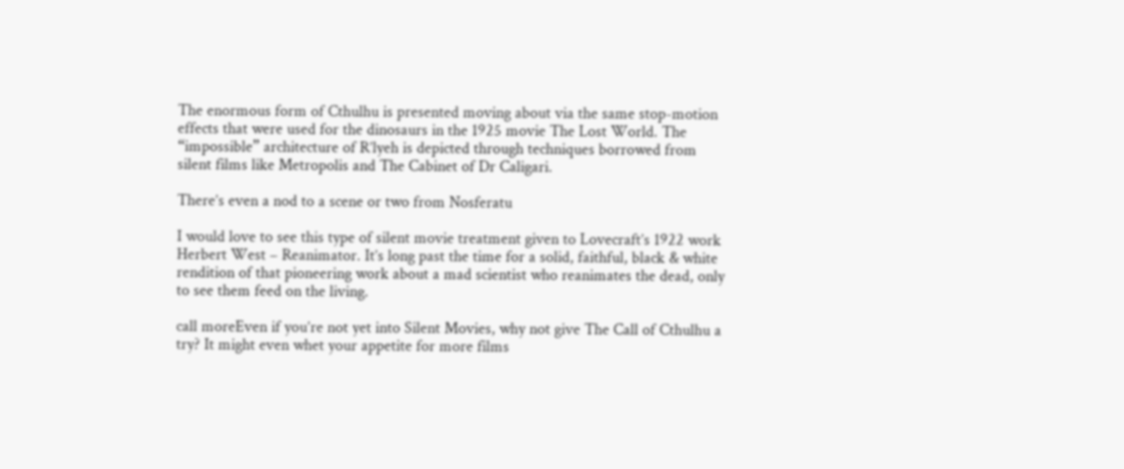The enormous form of Cthulhu is presented moving about via the same stop-motion effects that were used for the dinosaurs in the 1925 movie The Lost World. The “impossible” architecture of R’lyeh is depicted through techniques borrowed from silent films like Metropolis and The Cabinet of Dr Caligari.

There’s even a nod to a scene or two from Nosferatu

I would love to see this type of silent movie treatment given to Lovecraft’s 1922 work Herbert West – Reanimator. It’s long past the time for a solid, faithful, black & white rendition of that pioneering work about a mad scientist who reanimates the dead, only to see them feed on the living.

call moreEven if you’re not yet into Silent Movies, why not give The Call of Cthulhu a try? It might even whet your appetite for more films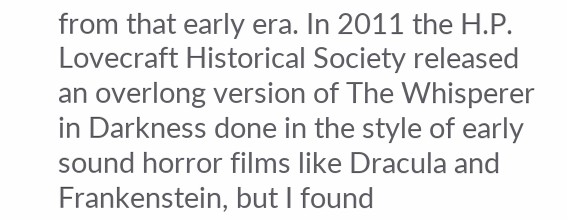from that early era. In 2011 the H.P. Lovecraft Historical Society released an overlong version of The Whisperer in Darkness done in the style of early sound horror films like Dracula and Frankenstein, but I found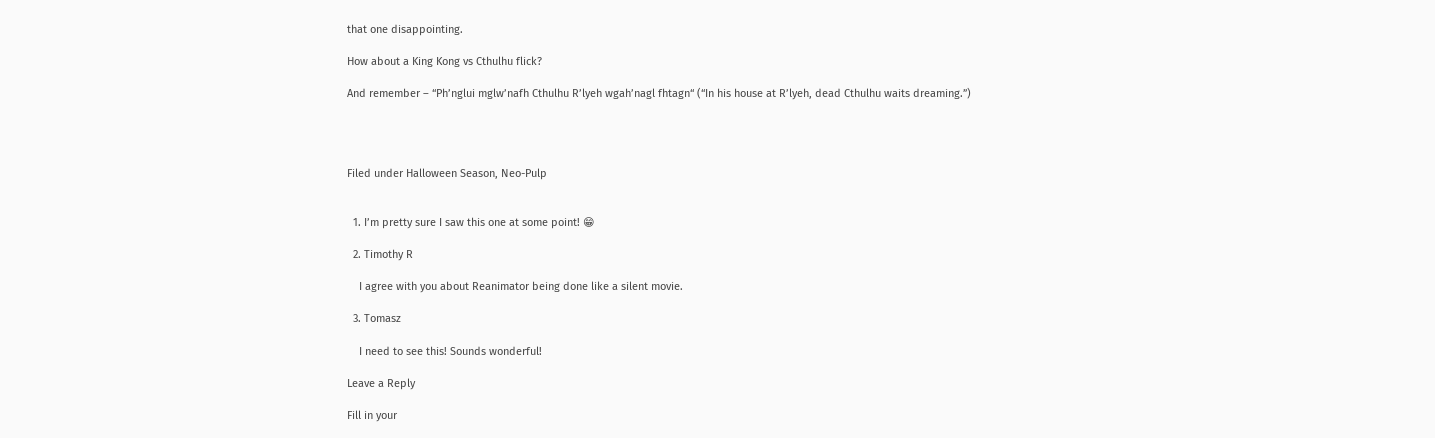that one disappointing.

How about a King Kong vs Cthulhu flick?

And remember – “Ph’nglui mglw’nafh Cthulhu R’lyeh wgah’nagl fhtagn“ (“In his house at R’lyeh, dead Cthulhu waits dreaming.”)




Filed under Halloween Season, Neo-Pulp


  1. I’m pretty sure I saw this one at some point! 😁

  2. Timothy R

    I agree with you about Reanimator being done like a silent movie.

  3. Tomasz

    I need to see this! Sounds wonderful!

Leave a Reply

Fill in your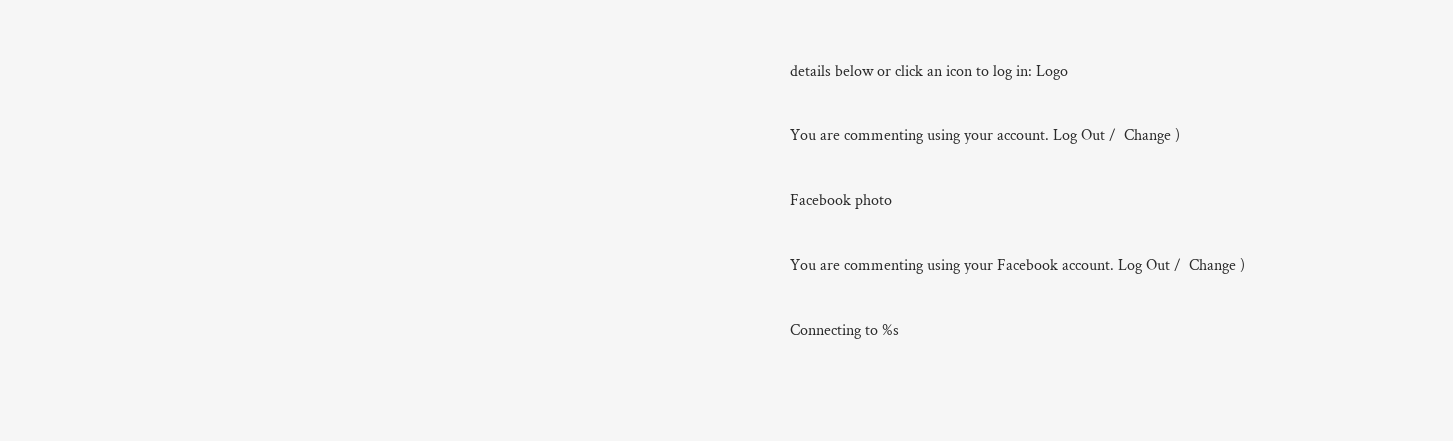details below or click an icon to log in: Logo

You are commenting using your account. Log Out /  Change )

Facebook photo

You are commenting using your Facebook account. Log Out /  Change )

Connecting to %s